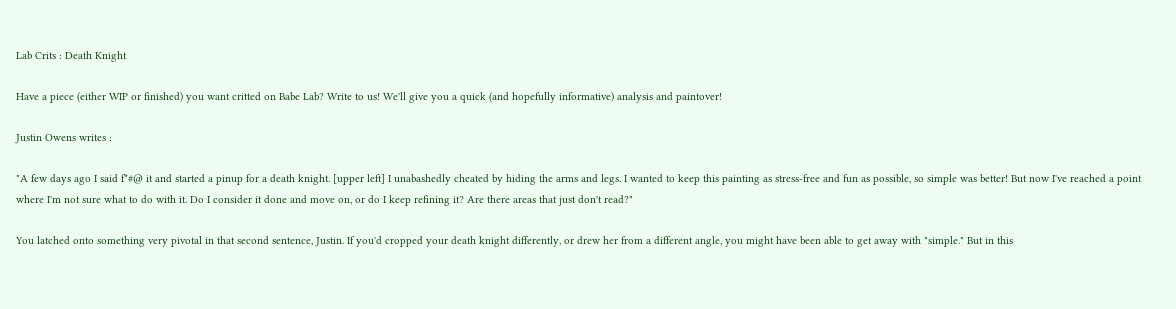Lab Crits : Death Knight

Have a piece (either WIP or finished) you want critted on Babe Lab? Write to us! We'll give you a quick (and hopefully informative) analysis and paintover!

Justin Owens writes :

"A few days ago I said f*#@ it and started a pinup for a death knight. [upper left] I unabashedly cheated by hiding the arms and legs. I wanted to keep this painting as stress-free and fun as possible, so simple was better! But now I've reached a point where I'm not sure what to do with it. Do I consider it done and move on, or do I keep refining it? Are there areas that just don't read?"

You latched onto something very pivotal in that second sentence, Justin. If you'd cropped your death knight differently, or drew her from a different angle, you might have been able to get away with "simple." But in this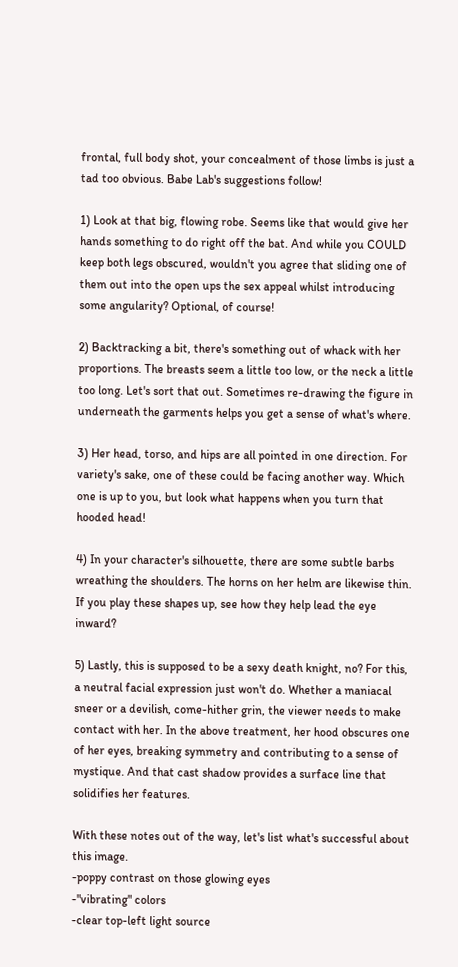frontal, full body shot, your concealment of those limbs is just a tad too obvious. Babe Lab's suggestions follow!

1) Look at that big, flowing robe. Seems like that would give her hands something to do right off the bat. And while you COULD keep both legs obscured, wouldn't you agree that sliding one of them out into the open ups the sex appeal whilst introducing some angularity? Optional, of course!

2) Backtracking a bit, there's something out of whack with her proportions. The breasts seem a little too low, or the neck a little too long. Let's sort that out. Sometimes re-drawing the figure in underneath the garments helps you get a sense of what's where.

3) Her head, torso, and hips are all pointed in one direction. For variety's sake, one of these could be facing another way. Which one is up to you, but look what happens when you turn that hooded head!

4) In your character's silhouette, there are some subtle barbs wreathing the shoulders. The horns on her helm are likewise thin. If you play these shapes up, see how they help lead the eye inward?

5) Lastly, this is supposed to be a sexy death knight, no? For this, a neutral facial expression just won't do. Whether a maniacal sneer or a devilish, come-hither grin, the viewer needs to make contact with her. In the above treatment, her hood obscures one of her eyes, breaking symmetry and contributing to a sense of mystique. And that cast shadow provides a surface line that solidifies her features.

With these notes out of the way, let's list what's successful about this image.
-poppy contrast on those glowing eyes
-"vibrating" colors
-clear top-left light source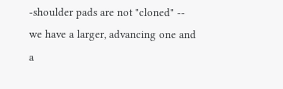-shoulder pads are not "cloned" -- we have a larger, advancing one and a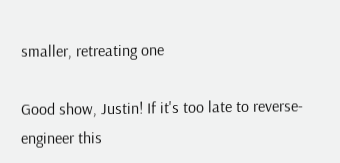smaller, retreating one

Good show, Justin! If it's too late to reverse-engineer this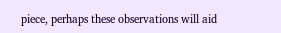piece, perhaps these observations will aid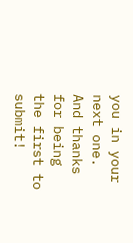you in your next one.  And thanks for being the first to submit!